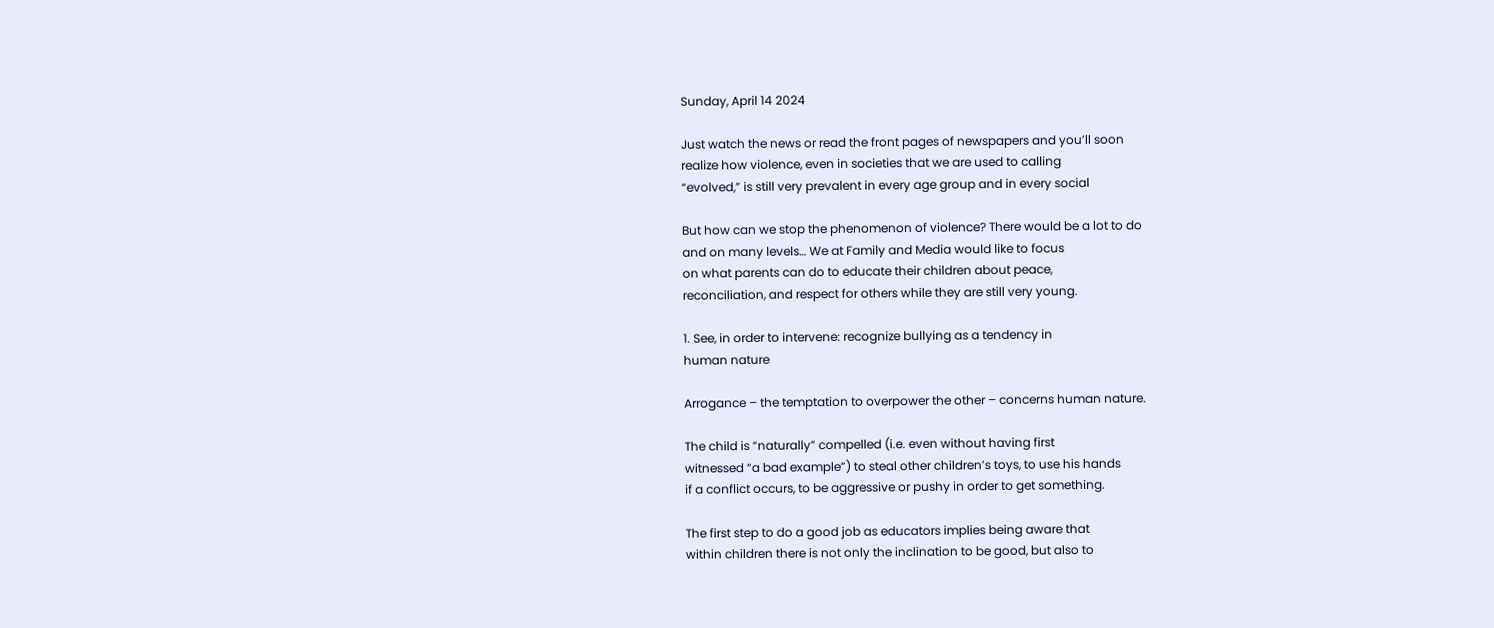Sunday, April 14 2024

Just watch the news or read the front pages of newspapers and you’ll soon
realize how violence, even in societies that we are used to calling
“evolved,” is still very prevalent in every age group and in every social

But how can we stop the phenomenon of violence? There would be a lot to do
and on many levels… We at Family and Media would like to focus
on what parents can do to educate their children about peace,
reconciliation, and respect for others while they are still very young.

1. See, in order to intervene: recognize bullying as a tendency in
human nature

Arrogance – the temptation to overpower the other – concerns human nature.

The child is “naturally” compelled (i.e. even without having first
witnessed “a bad example”) to steal other children’s toys, to use his hands
if a conflict occurs, to be aggressive or pushy in order to get something.

The first step to do a good job as educators implies being aware that
within children there is not only the inclination to be good, but also to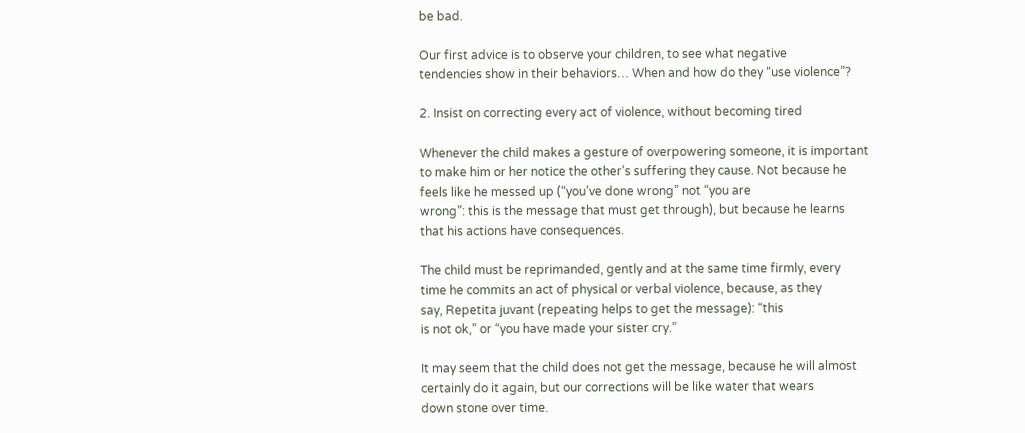be bad.

Our first advice is to observe your children, to see what negative
tendencies show in their behaviors… When and how do they “use violence”?

2. Insist on correcting every act of violence, without becoming tired

Whenever the child makes a gesture of overpowering someone, it is important
to make him or her notice the other’s suffering they cause. Not because he
feels like he messed up (“you’ve done wrong” not “you are
wrong”: this is the message that must get through), but because he learns
that his actions have consequences.

The child must be reprimanded, gently and at the same time firmly, every
time he commits an act of physical or verbal violence, because, as they
say, Repetita juvant (repeating helps to get the message): “this
is not ok,” or “you have made your sister cry.”

It may seem that the child does not get the message, because he will almost
certainly do it again, but our corrections will be like water that wears
down stone over time.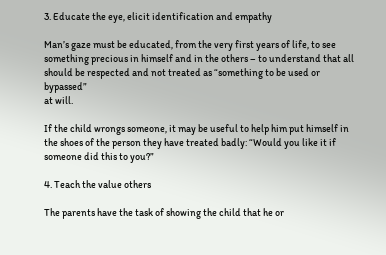3. Educate the eye, elicit identification and empathy

Man’s gaze must be educated, from the very first years of life, to see
something precious in himself and in the others – to understand that all
should be respected and not treated as “something to be used or bypassed”
at will.

If the child wrongs someone, it may be useful to help him put himself in
the shoes of the person they have treated badly: “Would you like it if
someone did this to you?”

4. Teach the value others

The parents have the task of showing the child that he or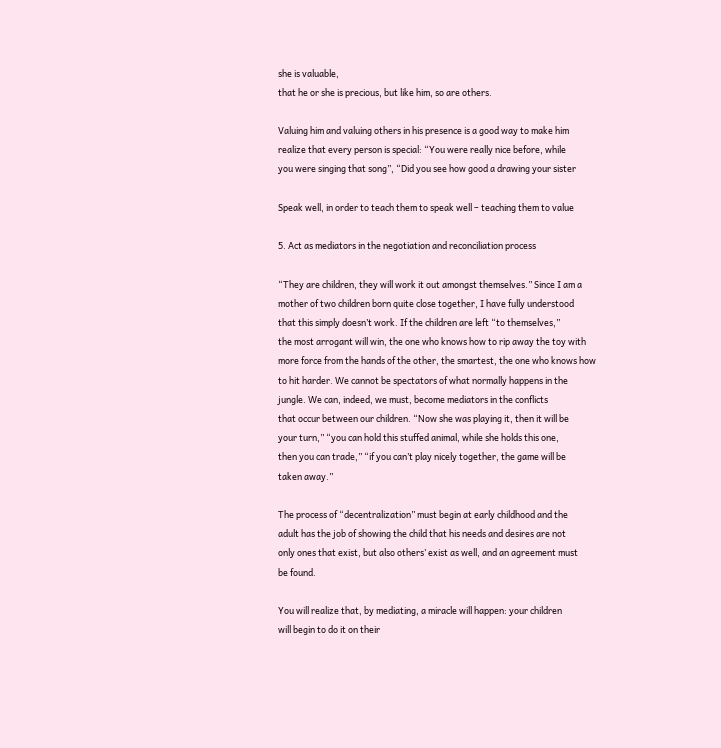she is valuable,
that he or she is precious, but like him, so are others.

Valuing him and valuing others in his presence is a good way to make him
realize that every person is special: “You were really nice before, while
you were singing that song”, “Did you see how good a drawing your sister

Speak well, in order to teach them to speak well – teaching them to value

5. Act as mediators in the negotiation and reconciliation process

“They are children, they will work it out amongst themselves.” Since I am a
mother of two children born quite close together, I have fully understood
that this simply doesn’t work. If the children are left “to themselves,”
the most arrogant will win, the one who knows how to rip away the toy with
more force from the hands of the other, the smartest, the one who knows how
to hit harder. We cannot be spectators of what normally happens in the
jungle. We can, indeed, we must, become mediators in the conflicts
that occur between our children. “Now she was playing it, then it will be
your turn,” “you can hold this stuffed animal, while she holds this one,
then you can trade,” “if you can’t play nicely together, the game will be
taken away.”

The process of “decentralization” must begin at early childhood and the
adult has the job of showing the child that his needs and desires are not
only ones that exist, but also others’ exist as well, and an agreement must
be found.

You will realize that, by mediating, a miracle will happen: your children
will begin to do it on their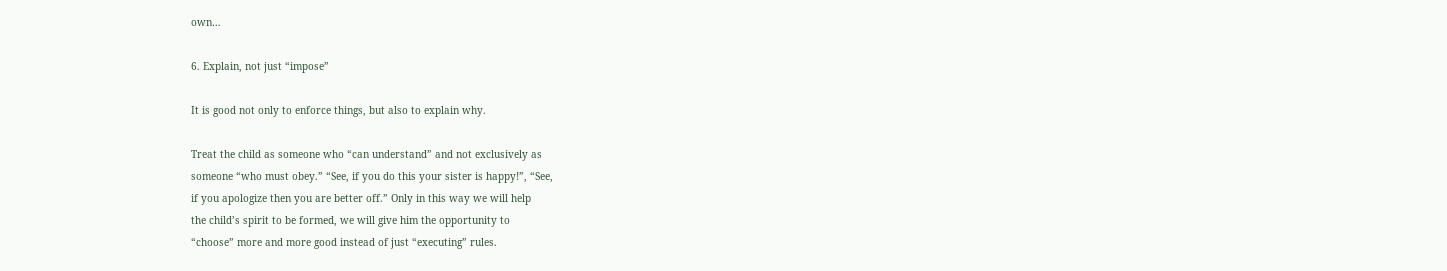own…

6. Explain, not just “impose”

It is good not only to enforce things, but also to explain why.

Treat the child as someone who “can understand” and not exclusively as
someone “who must obey.” “See, if you do this your sister is happy!”, “See,
if you apologize then you are better off.” Only in this way we will help
the child’s spirit to be formed, we will give him the opportunity to
“choose” more and more good instead of just “executing” rules.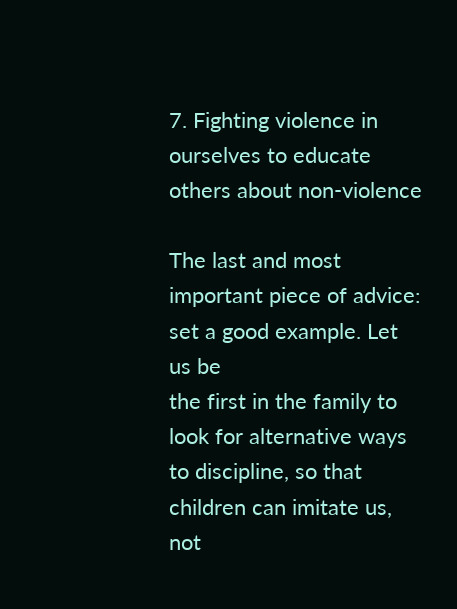7. Fighting violence in ourselves to educate others about non-violence

The last and most important piece of advice: set a good example. Let us be
the first in the family to look for alternative ways to discipline, so that
children can imitate us, not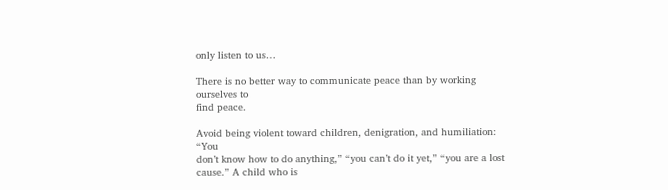only listen to us…

There is no better way to communicate peace than by working ourselves to
find peace.

Avoid being violent toward children, denigration, and humiliation: “You
don’t know how to do anything,” “you can’t do it yet,” “you are a lost
cause.” A child who is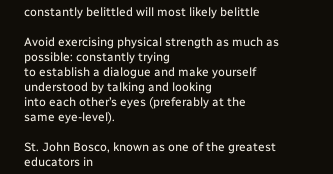constantly belittled will most likely belittle

Avoid exercising physical strength as much as possible: constantly trying
to establish a dialogue and make yourself understood by talking and looking
into each other’s eyes (preferably at the same eye-level).

St. John Bosco, known as one of the greatest educators in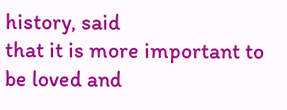history, said
that it is more important to be loved and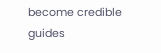become credible guides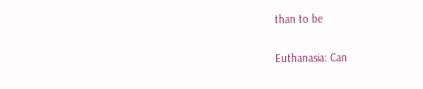than to be


Euthanasia: Can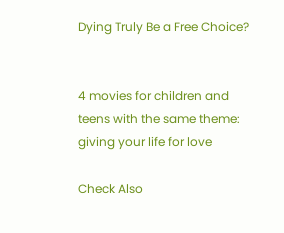Dying Truly Be a Free Choice?


4 movies for children and teens with the same theme: giving your life for love

Check Also